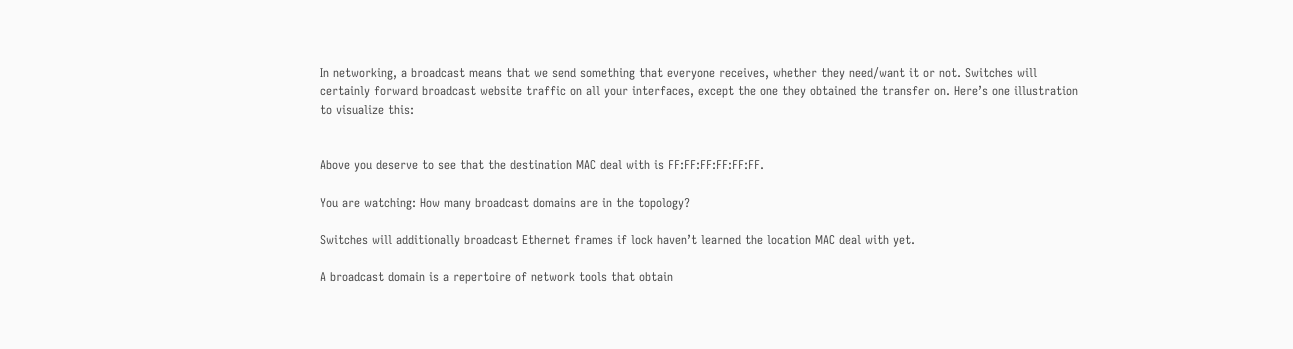In networking, a broadcast means that we send something that everyone receives, whether they need/want it or not. Switches will certainly forward broadcast website traffic on all your interfaces, except the one they obtained the transfer on. Here’s one illustration to visualize this:


Above you deserve to see that the destination MAC deal with is FF:FF:FF:FF:FF:FF.

You are watching: How many broadcast domains are in the topology?

Switches will additionally broadcast Ethernet frames if lock haven’t learned the location MAC deal with yet.

A broadcast domain is a repertoire of network tools that obtain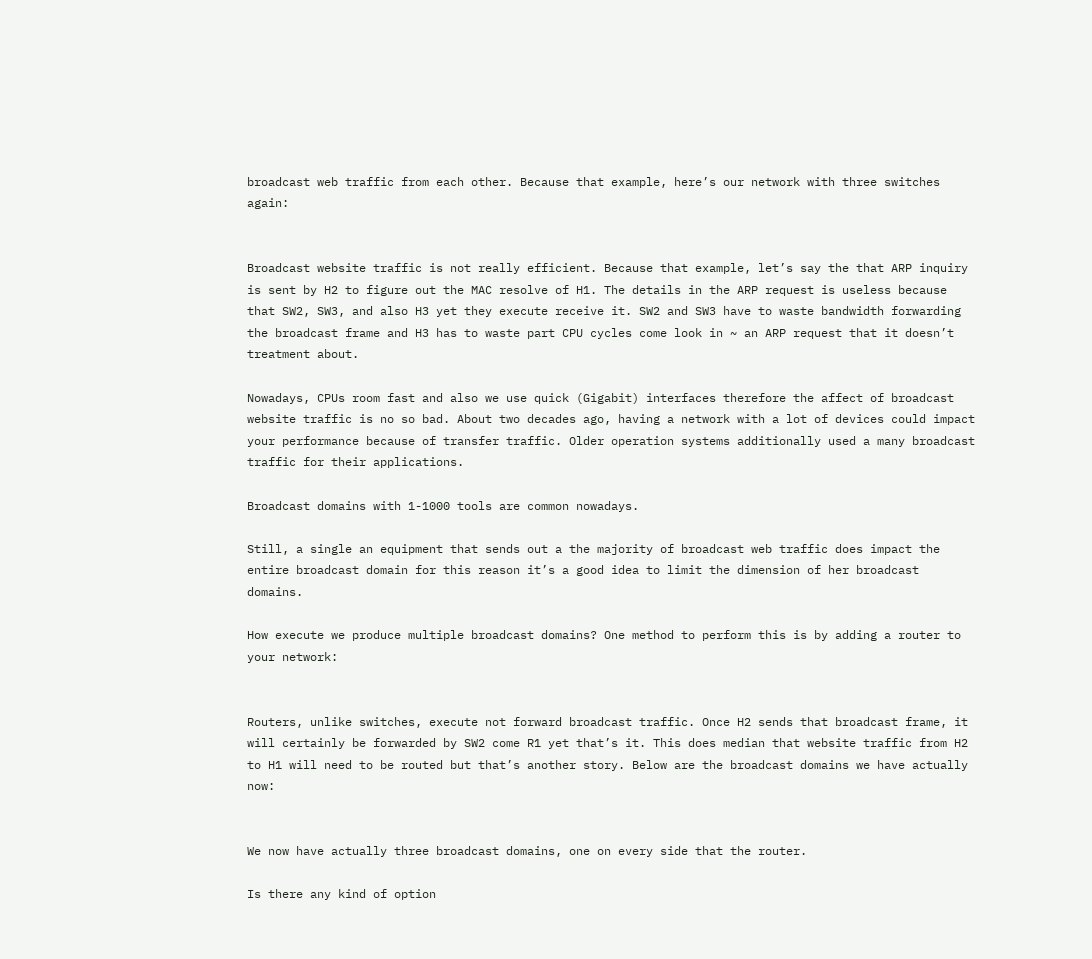broadcast web traffic from each other. Because that example, here’s our network with three switches again:


Broadcast website traffic is not really efficient. Because that example, let’s say the that ARP inquiry is sent by H2 to figure out the MAC resolve of H1. The details in the ARP request is useless because that SW2, SW3, and also H3 yet they execute receive it. SW2 and SW3 have to waste bandwidth forwarding the broadcast frame and H3 has to waste part CPU cycles come look in ~ an ARP request that it doesn’t treatment about.

Nowadays, CPUs room fast and also we use quick (Gigabit) interfaces therefore the affect of broadcast website traffic is no so bad. About two decades ago, having a network with a lot of devices could impact your performance because of transfer traffic. Older operation systems additionally used a many broadcast traffic for their applications.

Broadcast domains with 1-1000 tools are common nowadays.

Still, a single an equipment that sends out a the majority of broadcast web traffic does impact the entire broadcast domain for this reason it’s a good idea to limit the dimension of her broadcast domains.

How execute we produce multiple broadcast domains? One method to perform this is by adding a router to your network:


Routers, unlike switches, execute not forward broadcast traffic. Once H2 sends that broadcast frame, it will certainly be forwarded by SW2 come R1 yet that’s it. This does median that website traffic from H2 to H1 will need to be routed but that’s another story. Below are the broadcast domains we have actually now:


We now have actually three broadcast domains, one on every side that the router.

Is there any kind of option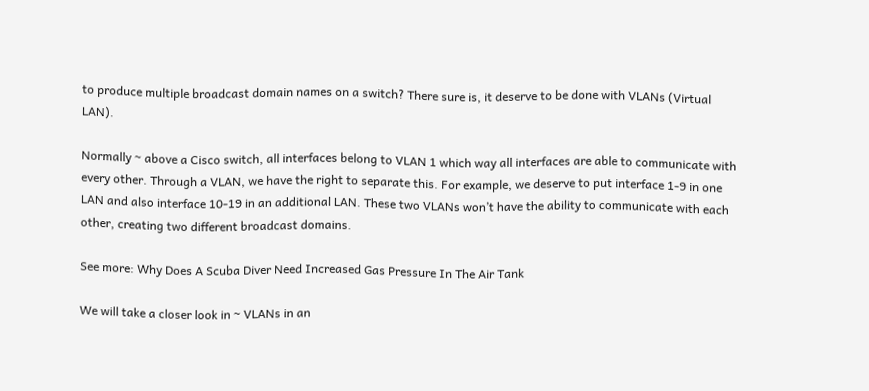to produce multiple broadcast domain names on a switch? There sure is, it deserve to be done with VLANs (Virtual LAN).

Normally ~ above a Cisco switch, all interfaces belong to VLAN 1 which way all interfaces are able to communicate with every other. Through a VLAN, we have the right to separate this. For example, we deserve to put interface 1-9 in one LAN and also interface 10-19 in an additional LAN. These two VLANs won’t have the ability to communicate with each other, creating two different broadcast domains.

See more: Why Does A Scuba Diver Need Increased Gas Pressure In The Air Tank

We will take a closer look in ~ VLANs in an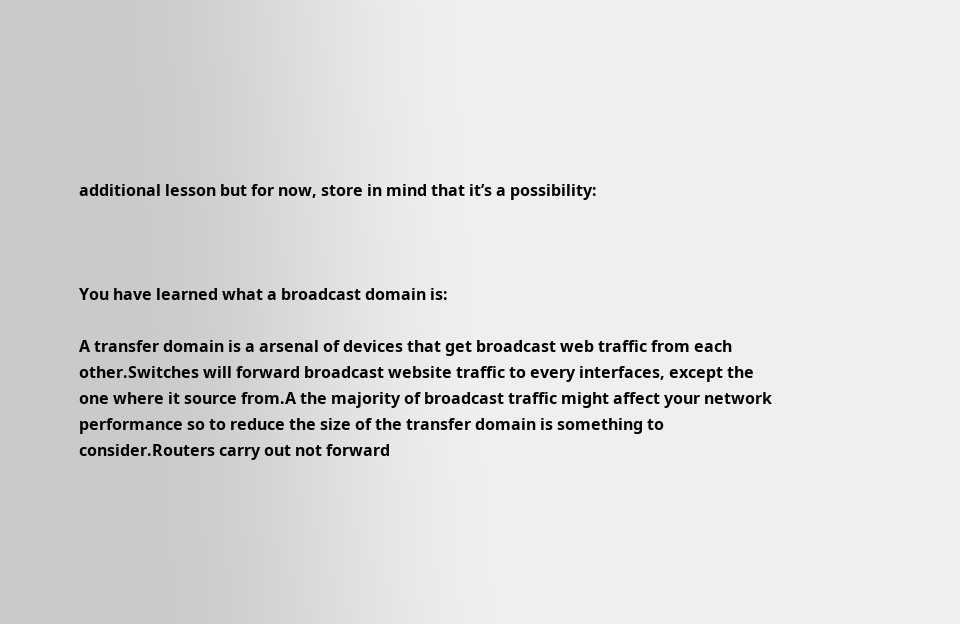additional lesson but for now, store in mind that it’s a possibility:



You have learned what a broadcast domain is:

A transfer domain is a arsenal of devices that get broadcast web traffic from each other.Switches will forward broadcast website traffic to every interfaces, except the one where it source from.A the majority of broadcast traffic might affect your network performance so to reduce the size of the transfer domain is something to consider.Routers carry out not forward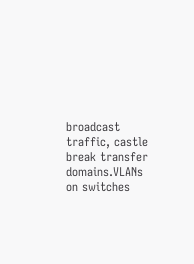broadcast traffic, castle break transfer domains.VLANs on switches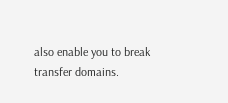also enable you to break transfer domains.